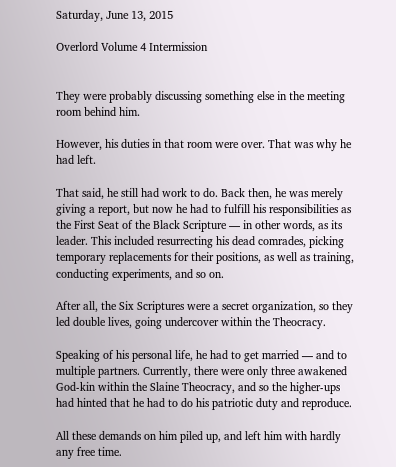Saturday, June 13, 2015

Overlord Volume 4 Intermission


They were probably discussing something else in the meeting room behind him.

However, his duties in that room were over. That was why he had left.

That said, he still had work to do. Back then, he was merely giving a report, but now he had to fulfill his responsibilities as the First Seat of the Black Scripture — in other words, as its leader. This included resurrecting his dead comrades, picking temporary replacements for their positions, as well as training, conducting experiments, and so on.

After all, the Six Scriptures were a secret organization, so they led double lives, going undercover within the Theocracy.

Speaking of his personal life, he had to get married — and to multiple partners. Currently, there were only three awakened God-kin within the Slaine Theocracy, and so the higher-ups had hinted that he had to do his patriotic duty and reproduce.

All these demands on him piled up, and left him with hardly any free time.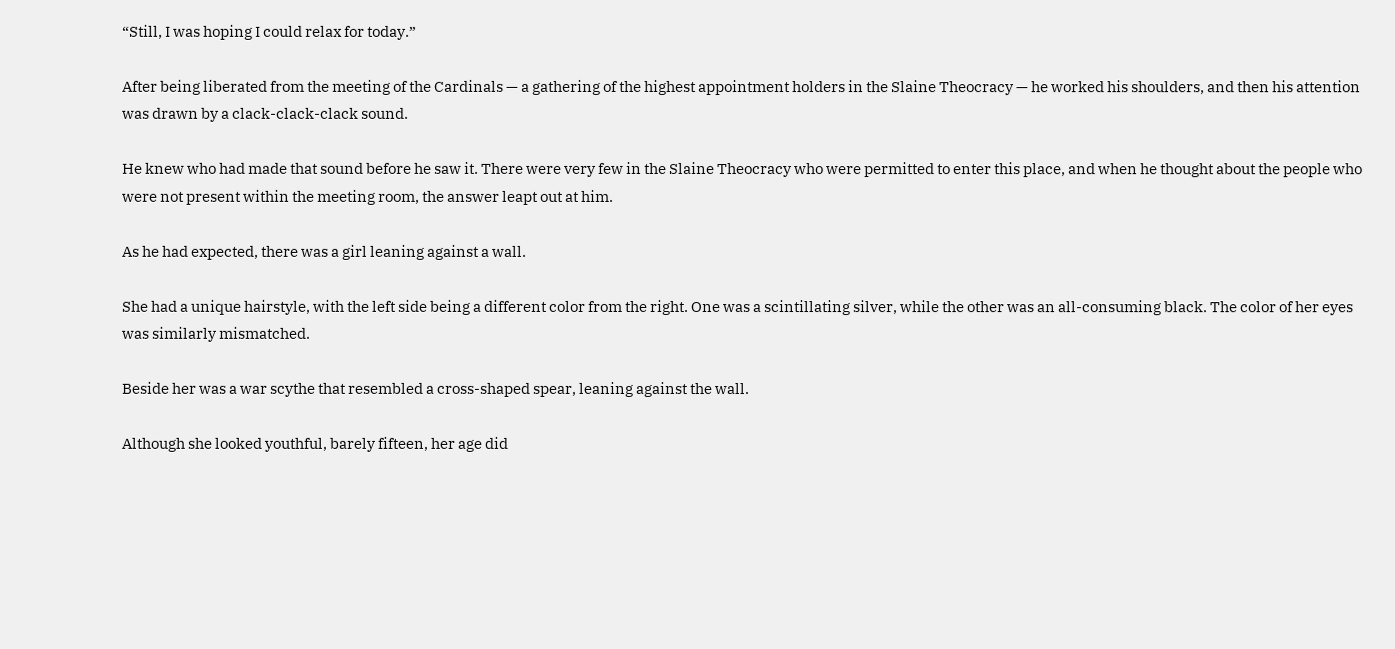“Still, I was hoping I could relax for today.”

After being liberated from the meeting of the Cardinals — a gathering of the highest appointment holders in the Slaine Theocracy — he worked his shoulders, and then his attention was drawn by a clack-clack-clack sound.

He knew who had made that sound before he saw it. There were very few in the Slaine Theocracy who were permitted to enter this place, and when he thought about the people who were not present within the meeting room, the answer leapt out at him.

As he had expected, there was a girl leaning against a wall.

She had a unique hairstyle, with the left side being a different color from the right. One was a scintillating silver, while the other was an all-consuming black. The color of her eyes was similarly mismatched.

Beside her was a war scythe that resembled a cross-shaped spear, leaning against the wall.

Although she looked youthful, barely fifteen, her age did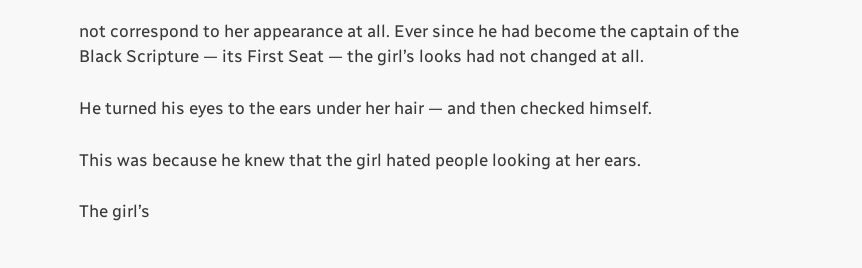not correspond to her appearance at all. Ever since he had become the captain of the Black Scripture — its First Seat — the girl’s looks had not changed at all.

He turned his eyes to the ears under her hair — and then checked himself.

This was because he knew that the girl hated people looking at her ears.

The girl’s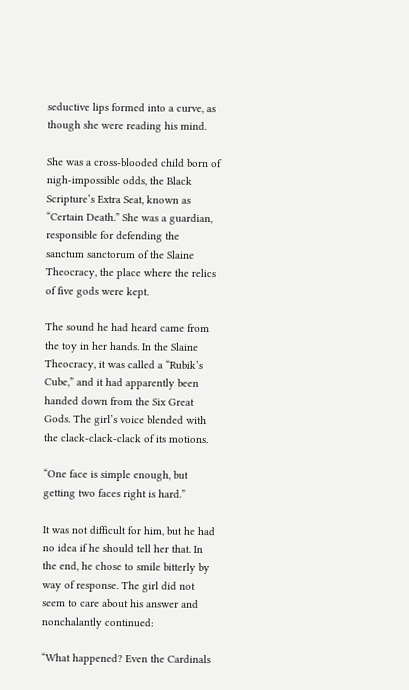seductive lips formed into a curve, as though she were reading his mind.

She was a cross-blooded child born of nigh-impossible odds, the Black Scripture’s Extra Seat, known as “Certain Death.” She was a guardian, responsible for defending the sanctum sanctorum of the Slaine Theocracy, the place where the relics of five gods were kept.

The sound he had heard came from the toy in her hands. In the Slaine Theocracy, it was called a “Rubik’s Cube,” and it had apparently been handed down from the Six Great Gods. The girl’s voice blended with the clack-clack-clack of its motions.

“One face is simple enough, but getting two faces right is hard.”

It was not difficult for him, but he had no idea if he should tell her that. In the end, he chose to smile bitterly by way of response. The girl did not seem to care about his answer and nonchalantly continued:

“What happened? Even the Cardinals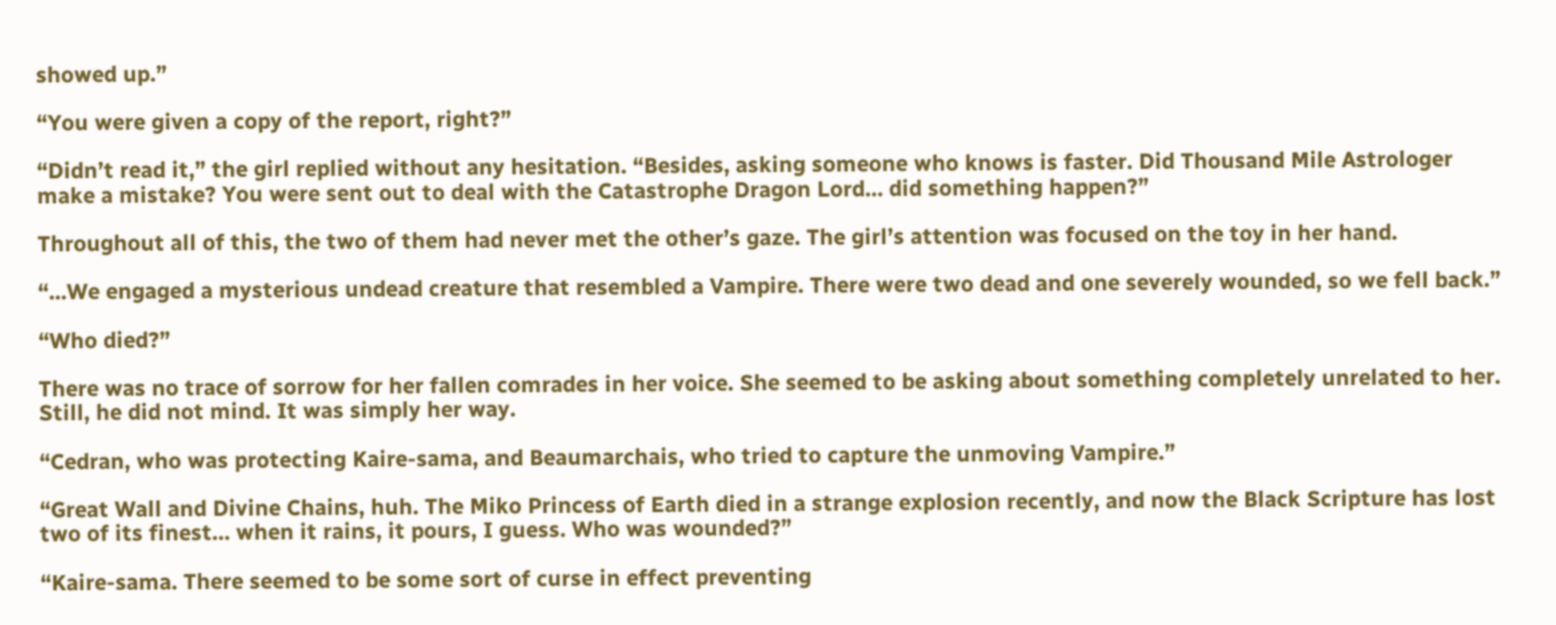showed up.”

“You were given a copy of the report, right?”

“Didn’t read it,” the girl replied without any hesitation. “Besides, asking someone who knows is faster. Did Thousand Mile Astrologer make a mistake? You were sent out to deal with the Catastrophe Dragon Lord… did something happen?”

Throughout all of this, the two of them had never met the other’s gaze. The girl’s attention was focused on the toy in her hand.

“...We engaged a mysterious undead creature that resembled a Vampire. There were two dead and one severely wounded, so we fell back.”

“Who died?”

There was no trace of sorrow for her fallen comrades in her voice. She seemed to be asking about something completely unrelated to her. Still, he did not mind. It was simply her way.

“Cedran, who was protecting Kaire-sama, and Beaumarchais, who tried to capture the unmoving Vampire.”

“Great Wall and Divine Chains, huh. The Miko Princess of Earth died in a strange explosion recently, and now the Black Scripture has lost two of its finest… when it rains, it pours, I guess. Who was wounded?”

“Kaire-sama. There seemed to be some sort of curse in effect preventing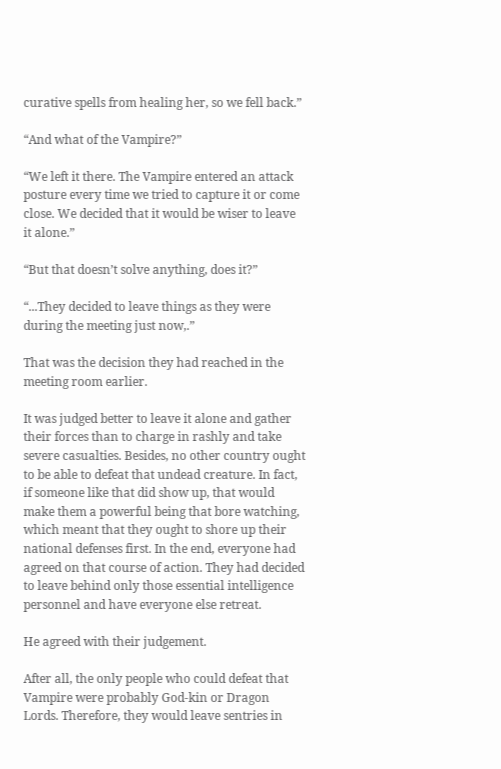curative spells from healing her, so we fell back.”

“And what of the Vampire?”

“We left it there. The Vampire entered an attack posture every time we tried to capture it or come close. We decided that it would be wiser to leave it alone.”

“But that doesn’t solve anything, does it?”

“...They decided to leave things as they were during the meeting just now,.”

That was the decision they had reached in the meeting room earlier.

It was judged better to leave it alone and gather their forces than to charge in rashly and take severe casualties. Besides, no other country ought to be able to defeat that undead creature. In fact, if someone like that did show up, that would make them a powerful being that bore watching, which meant that they ought to shore up their national defenses first. In the end, everyone had agreed on that course of action. They had decided to leave behind only those essential intelligence personnel and have everyone else retreat.

He agreed with their judgement.

After all, the only people who could defeat that Vampire were probably God-kin or Dragon Lords. Therefore, they would leave sentries in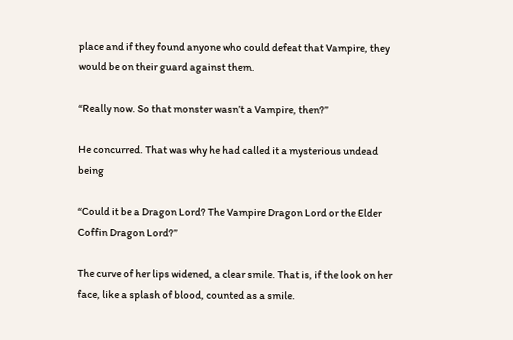place and if they found anyone who could defeat that Vampire, they would be on their guard against them.

“Really now. So that monster wasn’t a Vampire, then?”

He concurred. That was why he had called it a mysterious undead being

“Could it be a Dragon Lord? The Vampire Dragon Lord or the Elder Coffin Dragon Lord?”

The curve of her lips widened, a clear smile. That is, if the look on her face, like a splash of blood, counted as a smile.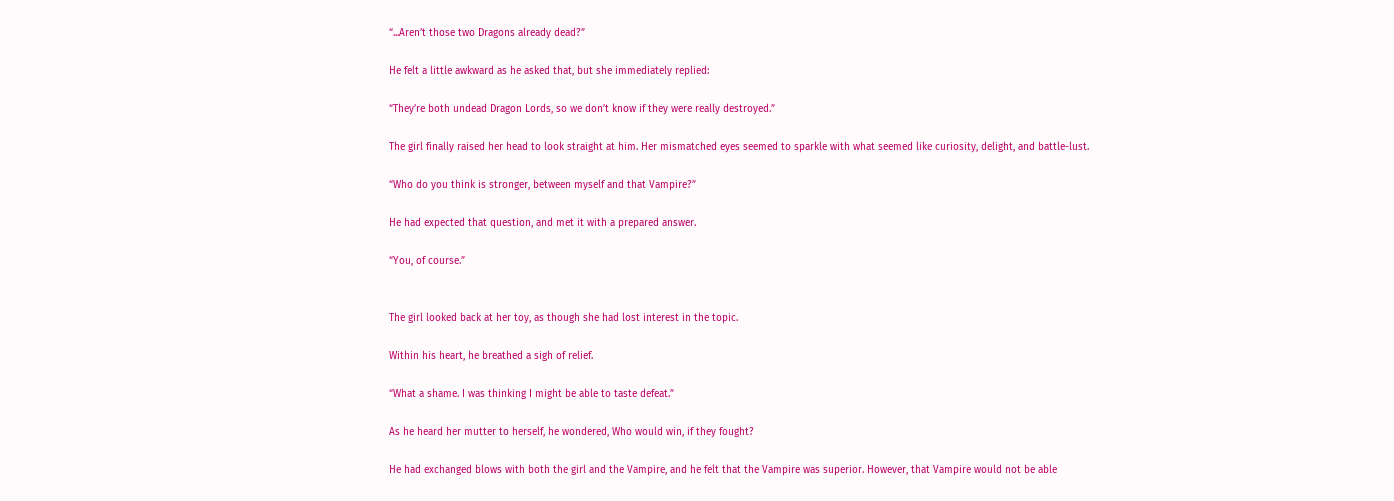“...Aren’t those two Dragons already dead?”

He felt a little awkward as he asked that, but she immediately replied:

“They’re both undead Dragon Lords, so we don’t know if they were really destroyed.”

The girl finally raised her head to look straight at him. Her mismatched eyes seemed to sparkle with what seemed like curiosity, delight, and battle-lust.

“Who do you think is stronger, between myself and that Vampire?”

He had expected that question, and met it with a prepared answer.

“You, of course.”


The girl looked back at her toy, as though she had lost interest in the topic.

Within his heart, he breathed a sigh of relief.

“What a shame. I was thinking I might be able to taste defeat.”

As he heard her mutter to herself, he wondered, Who would win, if they fought?

He had exchanged blows with both the girl and the Vampire, and he felt that the Vampire was superior. However, that Vampire would not be able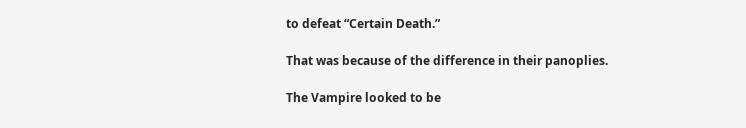to defeat “Certain Death.”

That was because of the difference in their panoplies.

The Vampire looked to be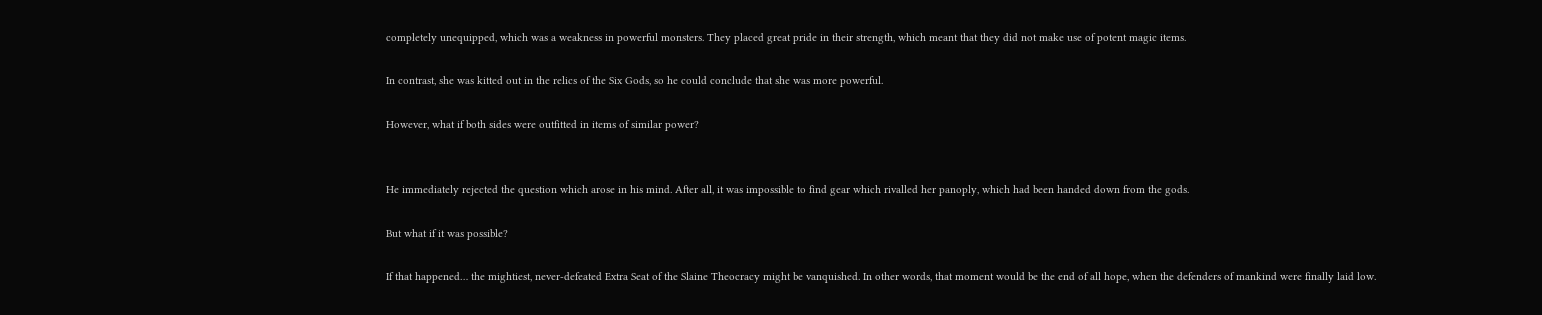completely unequipped, which was a weakness in powerful monsters. They placed great pride in their strength, which meant that they did not make use of potent magic items.

In contrast, she was kitted out in the relics of the Six Gods, so he could conclude that she was more powerful.

However, what if both sides were outfitted in items of similar power?


He immediately rejected the question which arose in his mind. After all, it was impossible to find gear which rivalled her panoply, which had been handed down from the gods.

But what if it was possible?

If that happened… the mightiest, never-defeated Extra Seat of the Slaine Theocracy might be vanquished. In other words, that moment would be the end of all hope, when the defenders of mankind were finally laid low.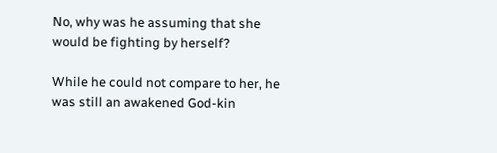No, why was he assuming that she would be fighting by herself?

While he could not compare to her, he was still an awakened God-kin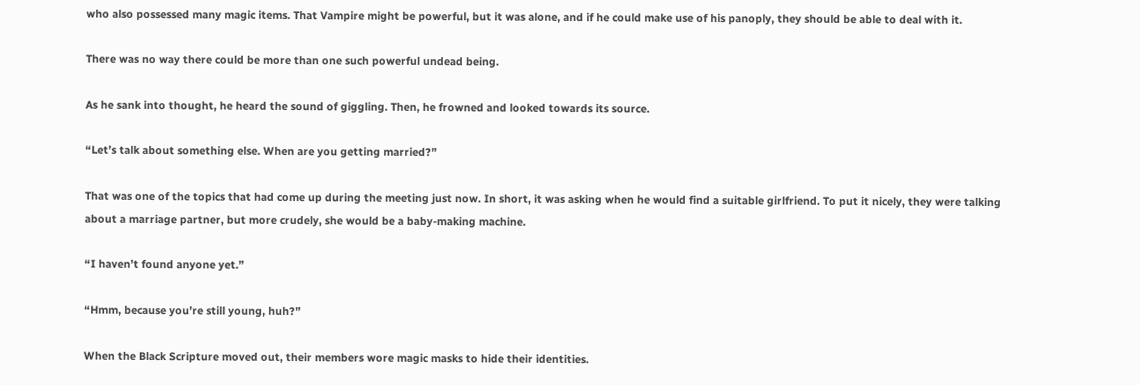who also possessed many magic items. That Vampire might be powerful, but it was alone, and if he could make use of his panoply, they should be able to deal with it.

There was no way there could be more than one such powerful undead being.

As he sank into thought, he heard the sound of giggling. Then, he frowned and looked towards its source.

“Let’s talk about something else. When are you getting married?”

That was one of the topics that had come up during the meeting just now. In short, it was asking when he would find a suitable girlfriend. To put it nicely, they were talking about a marriage partner, but more crudely, she would be a baby-making machine.

“I haven’t found anyone yet.”

“Hmm, because you’re still young, huh?”

When the Black Scripture moved out, their members wore magic masks to hide their identities.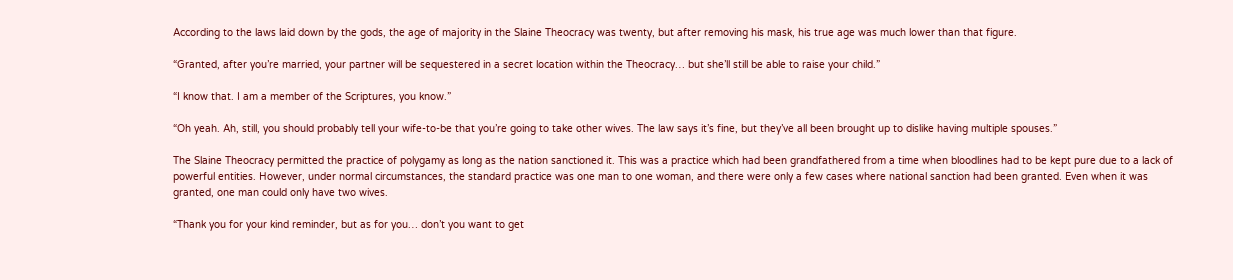According to the laws laid down by the gods, the age of majority in the Slaine Theocracy was twenty, but after removing his mask, his true age was much lower than that figure.

“Granted, after you’re married, your partner will be sequestered in a secret location within the Theocracy… but she’ll still be able to raise your child.”

“I know that. I am a member of the Scriptures, you know.”

“Oh yeah. Ah, still, you should probably tell your wife-to-be that you’re going to take other wives. The law says it’s fine, but they’ve all been brought up to dislike having multiple spouses.”

The Slaine Theocracy permitted the practice of polygamy as long as the nation sanctioned it. This was a practice which had been grandfathered from a time when bloodlines had to be kept pure due to a lack of powerful entities. However, under normal circumstances, the standard practice was one man to one woman, and there were only a few cases where national sanction had been granted. Even when it was granted, one man could only have two wives.

“Thank you for your kind reminder, but as for you… don’t you want to get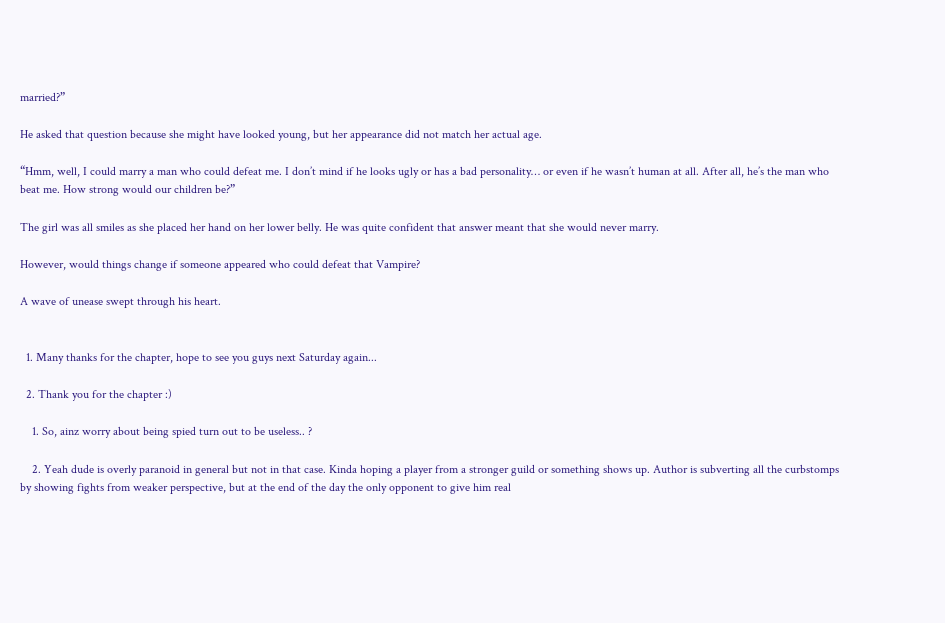married?”

He asked that question because she might have looked young, but her appearance did not match her actual age.

“Hmm, well, I could marry a man who could defeat me. I don’t mind if he looks ugly or has a bad personality… or even if he wasn’t human at all. After all, he’s the man who beat me. How strong would our children be?”

The girl was all smiles as she placed her hand on her lower belly. He was quite confident that answer meant that she would never marry.

However, would things change if someone appeared who could defeat that Vampire?

A wave of unease swept through his heart.


  1. Many thanks for the chapter, hope to see you guys next Saturday again...

  2. Thank you for the chapter :)

    1. So, ainz worry about being spied turn out to be useless.. ?

    2. Yeah dude is overly paranoid in general but not in that case. Kinda hoping a player from a stronger guild or something shows up. Author is subverting all the curbstomps by showing fights from weaker perspective, but at the end of the day the only opponent to give him real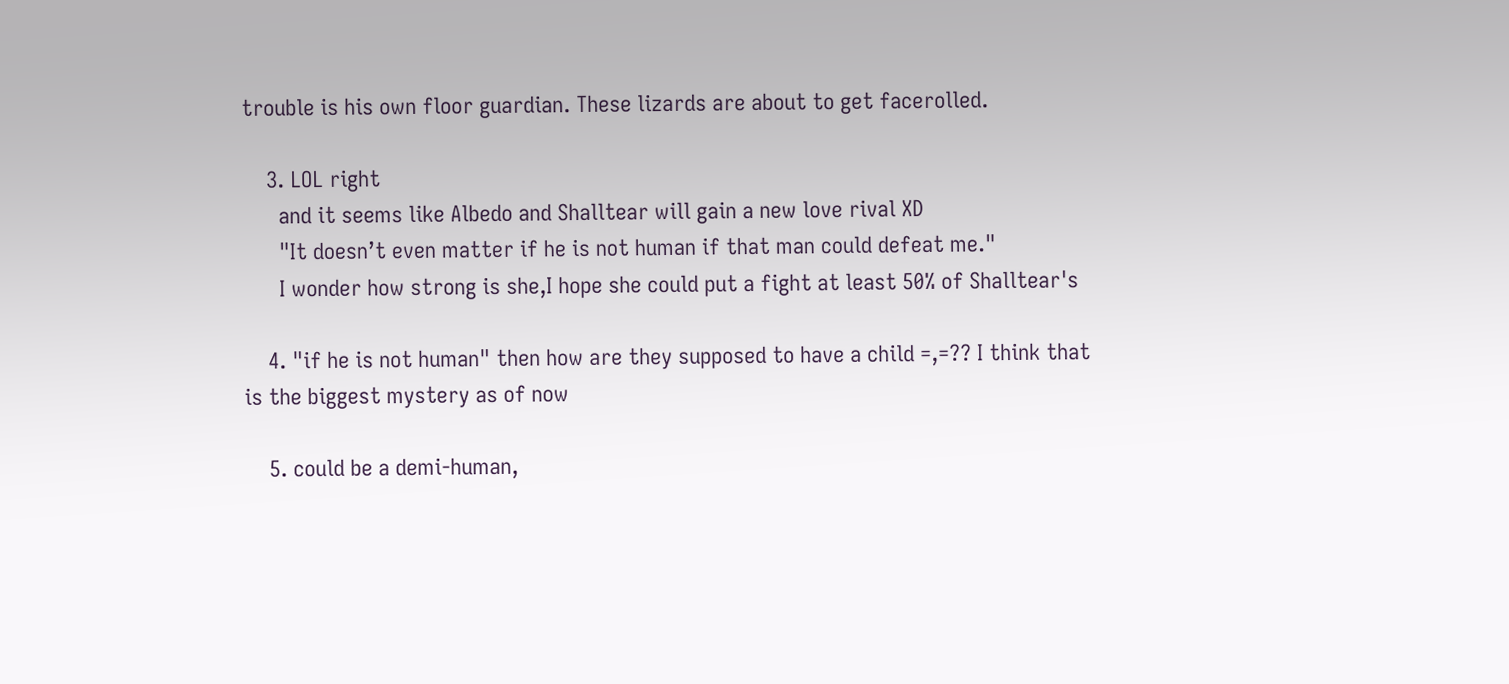trouble is his own floor guardian. These lizards are about to get facerolled.

    3. LOL right
      and it seems like Albedo and Shalltear will gain a new love rival XD
      "It doesn’t even matter if he is not human if that man could defeat me."
      I wonder how strong is she,I hope she could put a fight at least 50% of Shalltear's

    4. "if he is not human" then how are they supposed to have a child =,=?? I think that is the biggest mystery as of now

    5. could be a demi-human,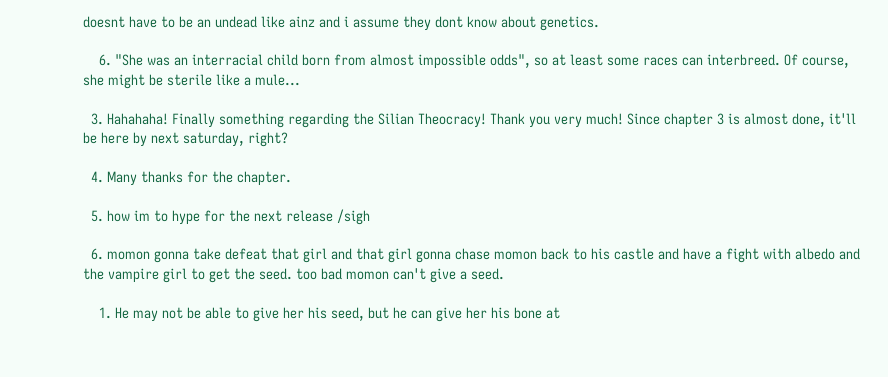doesnt have to be an undead like ainz and i assume they dont know about genetics.

    6. "She was an interracial child born from almost impossible odds", so at least some races can interbreed. Of course, she might be sterile like a mule...

  3. Hahahaha! Finally something regarding the Silian Theocracy! Thank you very much! Since chapter 3 is almost done, it'll be here by next saturday, right?

  4. Many thanks for the chapter.

  5. how im to hype for the next release /sigh

  6. momon gonna take defeat that girl and that girl gonna chase momon back to his castle and have a fight with albedo and the vampire girl to get the seed. too bad momon can't give a seed.

    1. He may not be able to give her his seed, but he can give her his bone at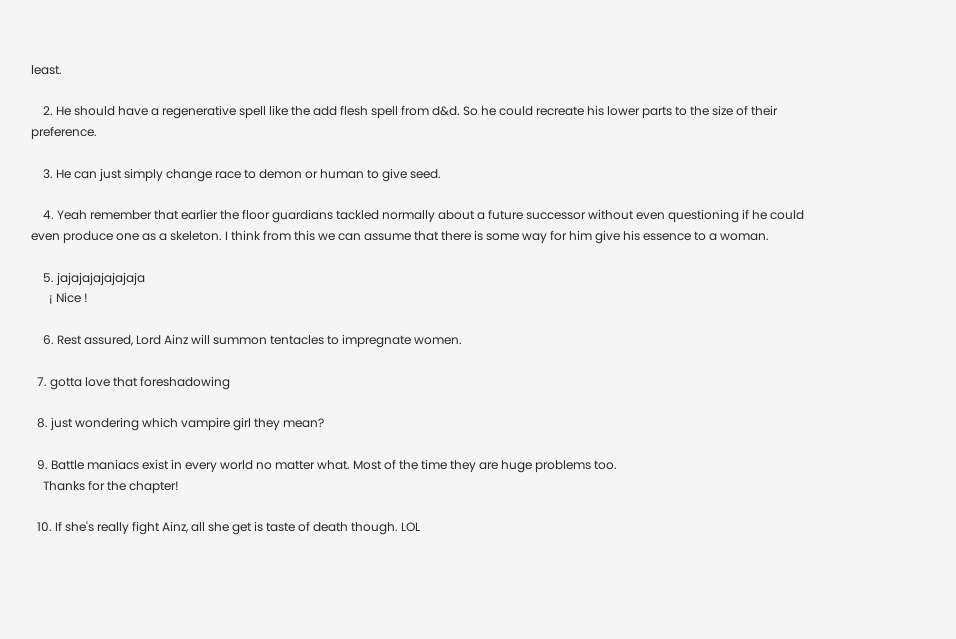least.

    2. He should have a regenerative spell like the add flesh spell from d&d. So he could recreate his lower parts to the size of their preference.

    3. He can just simply change race to demon or human to give seed.

    4. Yeah remember that earlier the floor guardians tackled normally about a future successor without even questioning if he could even produce one as a skeleton. I think from this we can assume that there is some way for him give his essence to a woman.

    5. jajajajajajajaja
      ¡ Nice !

    6. Rest assured, Lord Ainz will summon tentacles to impregnate women.

  7. gotta love that foreshadowing

  8. just wondering which vampire girl they mean?

  9. Battle maniacs exist in every world no matter what. Most of the time they are huge problems too.
    Thanks for the chapter!

  10. If she's really fight Ainz, all she get is taste of death though. LOL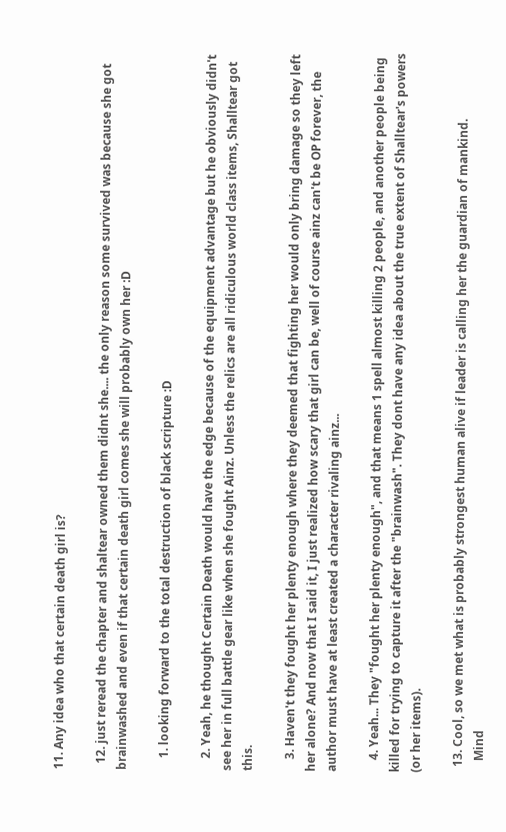11. Any idea who that certain death girl is?

  12. just reread the chapter and shaltear owned them didnt she.... the only reason some survived was because she got brainwashed and even if that certain death girl comes she will probably own her :D

    1. looking forward to the total destruction of black scripture :D

    2. Yeah, he thought Certain Death would have the edge because of the equipment advantage but he obviously didn't see her in full battle gear like when she fought Ainz. Unless the relics are all ridiculous world class items, Shalltear got this.

    3. Haven't they fought her plenty enough where they deemed that fighting her would only bring damage so they left her alone? And now that I said it, I just realized how scary that girl can be, well of course ainz can't be OP forever, the author must have at least created a character rivaling ainz...

    4. Yeah... They "fought her plenty enough", and that means 1 spell almost killing 2 people, and another people being killed for trying to capture it after the "brainwash". They dont have any idea about the true extent of Shalltear's powers (or her items).

  13. Cool, so we met what is probably strongest human alive if leader is calling her the guardian of mankind.
    Mind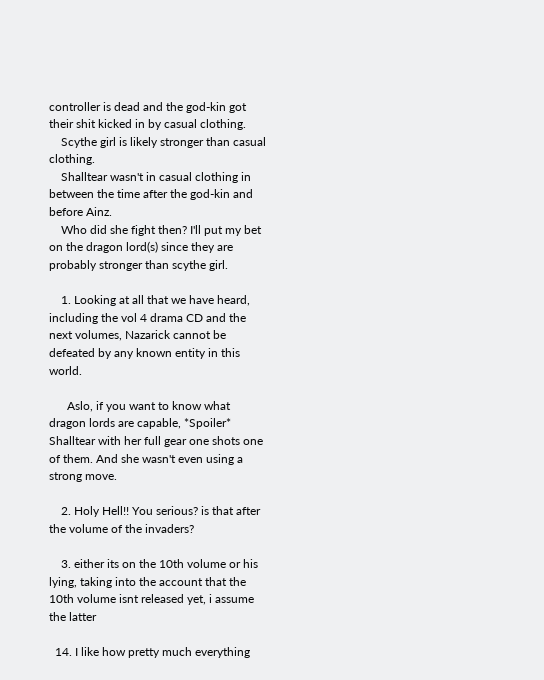controller is dead and the god-kin got their shit kicked in by casual clothing.
    Scythe girl is likely stronger than casual clothing.
    Shalltear wasn't in casual clothing in between the time after the god-kin and before Ainz.
    Who did she fight then? I'll put my bet on the dragon lord(s) since they are probably stronger than scythe girl.

    1. Looking at all that we have heard, including the vol 4 drama CD and the next volumes, Nazarick cannot be defeated by any known entity in this world.

      Aslo, if you want to know what dragon lords are capable, *Spoiler* Shalltear with her full gear one shots one of them. And she wasn't even using a strong move.

    2. Holy Hell!! You serious? is that after the volume of the invaders?

    3. either its on the 10th volume or his lying, taking into the account that the 10th volume isnt released yet, i assume the latter

  14. I like how pretty much everything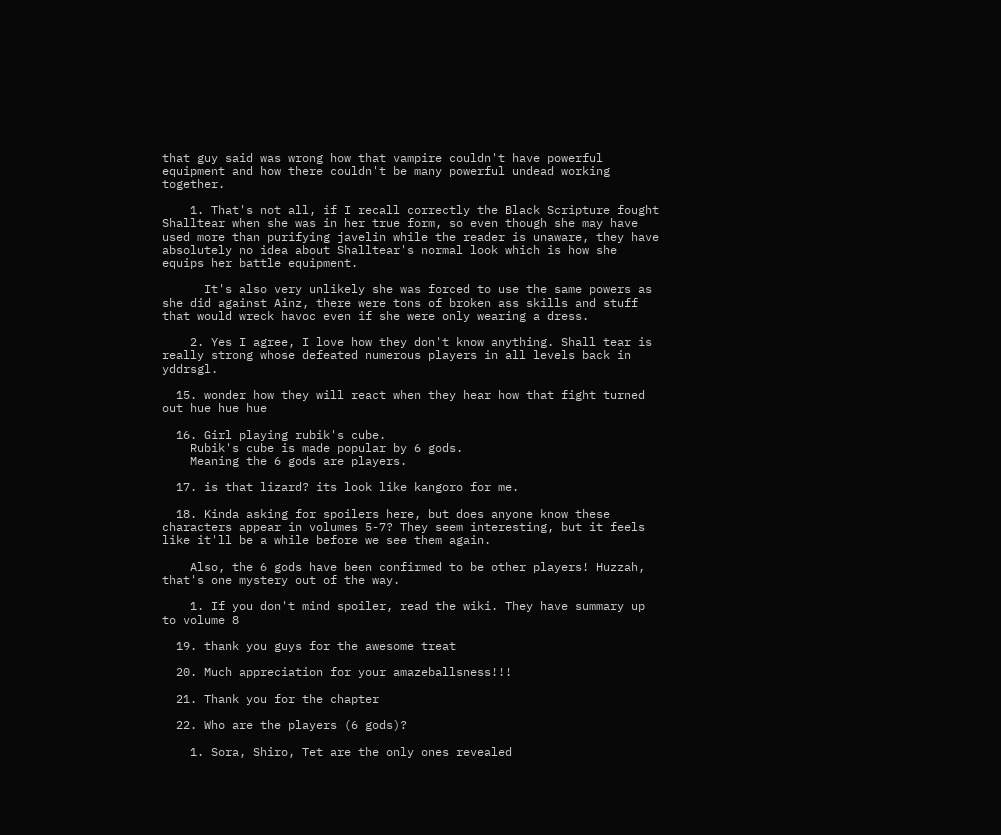that guy said was wrong how that vampire couldn't have powerful equipment and how there couldn't be many powerful undead working together.

    1. That's not all, if I recall correctly the Black Scripture fought Shalltear when she was in her true form, so even though she may have used more than purifying javelin while the reader is unaware, they have absolutely no idea about Shalltear's normal look which is how she equips her battle equipment.

      It's also very unlikely she was forced to use the same powers as she did against Ainz, there were tons of broken ass skills and stuff that would wreck havoc even if she were only wearing a dress.

    2. Yes I agree, I love how they don't know anything. Shall tear is really strong whose defeated numerous players in all levels back in yddrsgl.

  15. wonder how they will react when they hear how that fight turned out hue hue hue

  16. Girl playing rubik's cube.
    Rubik's cube is made popular by 6 gods.
    Meaning the 6 gods are players.

  17. is that lizard? its look like kangoro for me.

  18. Kinda asking for spoilers here, but does anyone know these characters appear in volumes 5-7? They seem interesting, but it feels like it'll be a while before we see them again.

    Also, the 6 gods have been confirmed to be other players! Huzzah, that's one mystery out of the way.

    1. If you don't mind spoiler, read the wiki. They have summary up to volume 8

  19. thank you guys for the awesome treat

  20. Much appreciation for your amazeballsness!!!

  21. Thank you for the chapter

  22. Who are the players (6 gods)?

    1. Sora, Shiro, Tet are the only ones revealed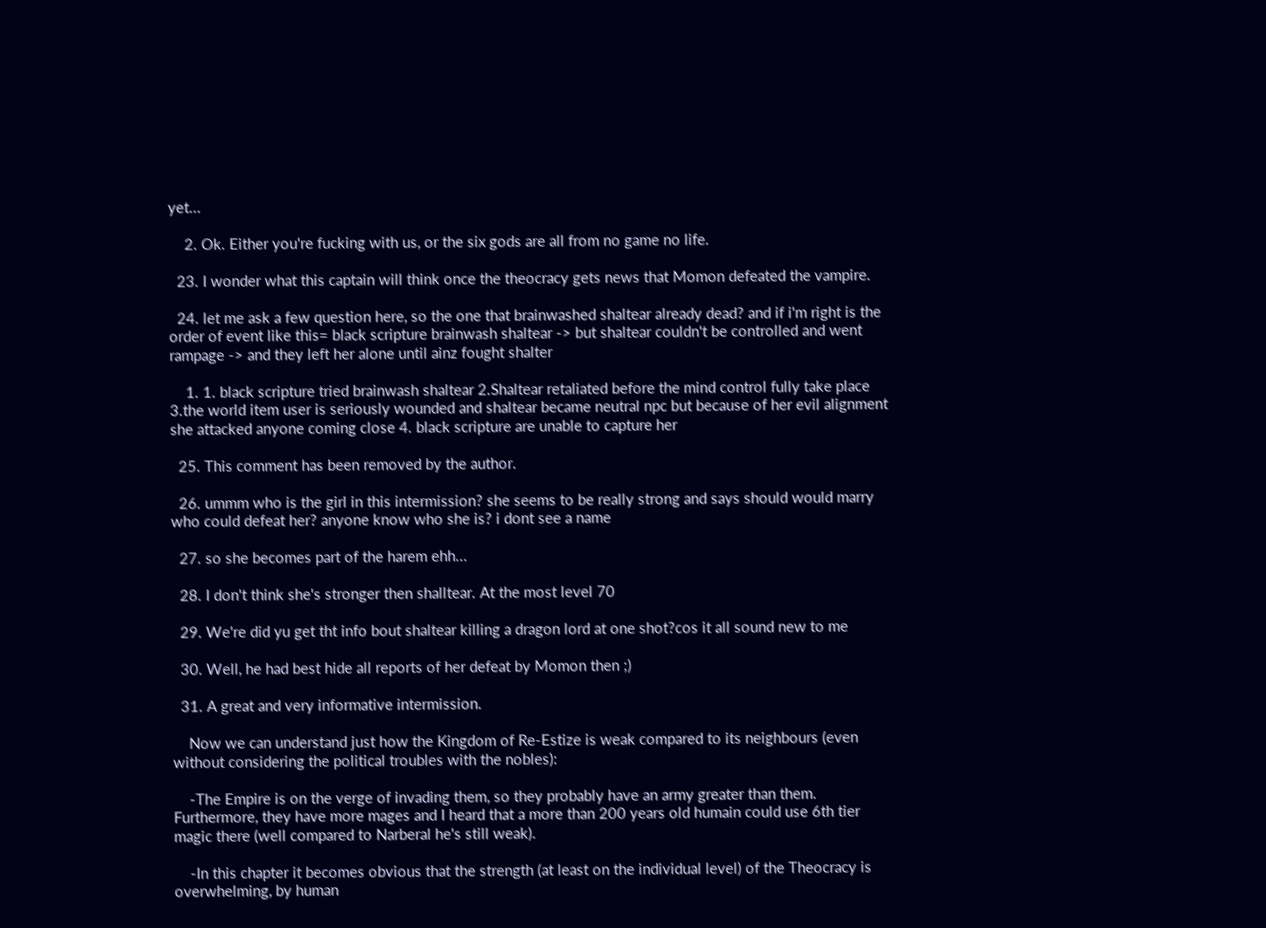yet...

    2. Ok. Either you're fucking with us, or the six gods are all from no game no life.

  23. I wonder what this captain will think once the theocracy gets news that Momon defeated the vampire.

  24. let me ask a few question here, so the one that brainwashed shaltear already dead? and if i'm right is the order of event like this= black scripture brainwash shaltear -> but shaltear couldn't be controlled and went rampage -> and they left her alone until ainz fought shalter

    1. 1. black scripture tried brainwash shaltear 2.Shaltear retaliated before the mind control fully take place 3.the world item user is seriously wounded and shaltear became neutral npc but because of her evil alignment she attacked anyone coming close 4. black scripture are unable to capture her

  25. This comment has been removed by the author.

  26. ummm who is the girl in this intermission? she seems to be really strong and says should would marry who could defeat her? anyone know who she is? i dont see a name

  27. so she becomes part of the harem ehh...

  28. I don't think she's stronger then shalltear. At the most level 70

  29. We're did yu get tht info bout shaltear killing a dragon lord at one shot?cos it all sound new to me

  30. Well, he had best hide all reports of her defeat by Momon then ;)

  31. A great and very informative intermission.

    Now we can understand just how the Kingdom of Re-Estize is weak compared to its neighbours (even without considering the political troubles with the nobles):

    -The Empire is on the verge of invading them, so they probably have an army greater than them. Furthermore, they have more mages and I heard that a more than 200 years old humain could use 6th tier magic there (well compared to Narberal he's still weak).

    -In this chapter it becomes obvious that the strength (at least on the individual level) of the Theocracy is overwhelming, by human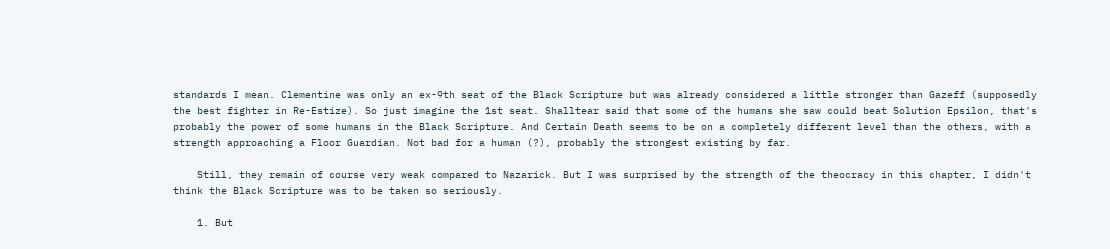standards I mean. Clementine was only an ex-9th seat of the Black Scripture but was already considered a little stronger than Gazeff (supposedly the best fighter in Re-Estize). So just imagine the 1st seat. Shalltear said that some of the humans she saw could beat Solution Epsilon, that's probably the power of some humans in the Black Scripture. And Certain Death seems to be on a completely different level than the others, with a strength approaching a Floor Guardian. Not bad for a human (?), probably the strongest existing by far.

    Still, they remain of course very weak compared to Nazarick. But I was surprised by the strength of the theocracy in this chapter, I didn't think the Black Scripture was to be taken so seriously.

    1. But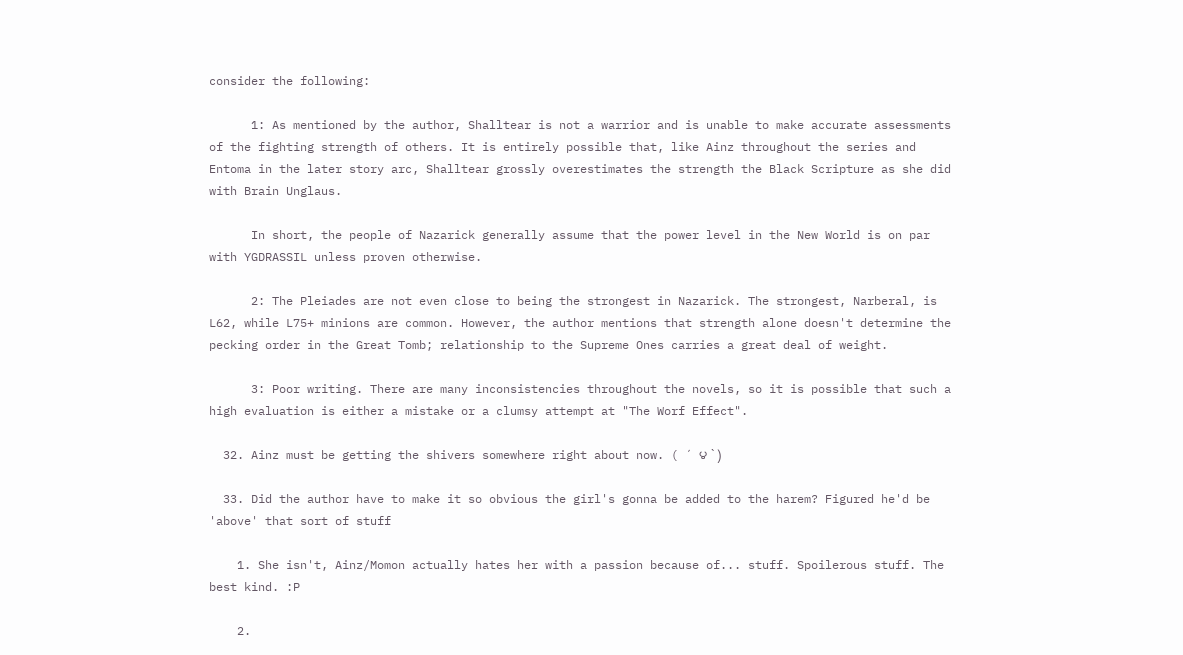consider the following:

      1: As mentioned by the author, Shalltear is not a warrior and is unable to make accurate assessments of the fighting strength of others. It is entirely possible that, like Ainz throughout the series and Entoma in the later story arc, Shalltear grossly overestimates the strength the Black Scripture as she did with Brain Unglaus.

      In short, the people of Nazarick generally assume that the power level in the New World is on par with YGDRASSIL unless proven otherwise.

      2: The Pleiades are not even close to being the strongest in Nazarick. The strongest, Narberal, is L62, while L75+ minions are common. However, the author mentions that strength alone doesn't determine the pecking order in the Great Tomb; relationship to the Supreme Ones carries a great deal of weight.

      3: Poor writing. There are many inconsistencies throughout the novels, so it is possible that such a high evaluation is either a mistake or a clumsy attempt at "The Worf Effect".

  32. Ainz must be getting the shivers somewhere right about now. ( ´ ౪ ` )

  33. Did the author have to make it so obvious the girl's gonna be added to the harem? Figured he'd be 'above' that sort of stuff

    1. She isn't, Ainz/Momon actually hates her with a passion because of... stuff. Spoilerous stuff. The best kind. :P

    2.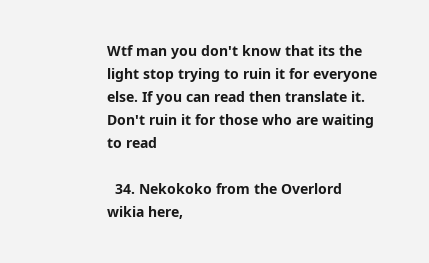Wtf man you don't know that its the light stop trying to ruin it for everyone else. If you can read then translate it. Don't ruin it for those who are waiting to read

  34. Nekokoko from the Overlord wikia here,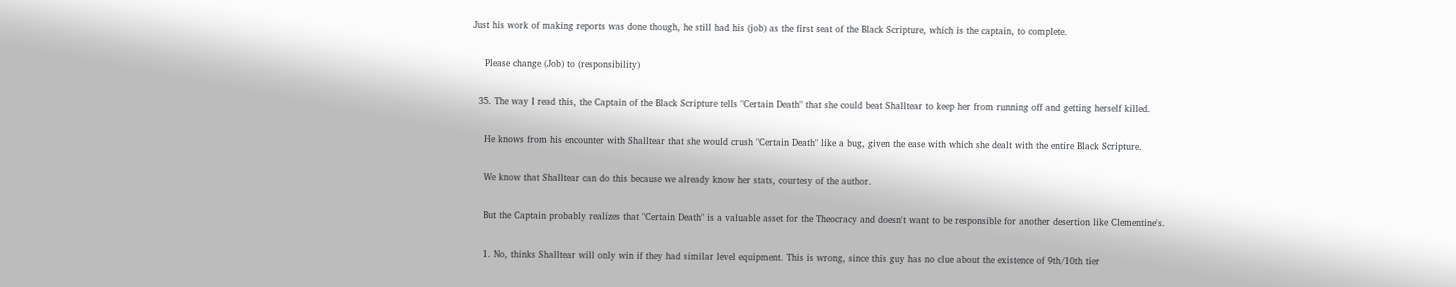Just his work of making reports was done though, he still had his (job) as the first seat of the Black Scripture, which is the captain, to complete.

    Please change (Job) to (responsibility)

  35. The way I read this, the Captain of the Black Scripture tells "Certain Death" that she could beat Shalltear to keep her from running off and getting herself killed.

    He knows from his encounter with Shalltear that she would crush "Certain Death" like a bug, given the ease with which she dealt with the entire Black Scripture.

    We know that Shalltear can do this because we already know her stats, courtesy of the author.

    But the Captain probably realizes that "Certain Death" is a valuable asset for the Theocracy and doesn't want to be responsible for another desertion like Clementine's.

    1. No, thinks Shalltear will only win if they had similar level equipment. This is wrong, since this guy has no clue about the existence of 9th/10th tier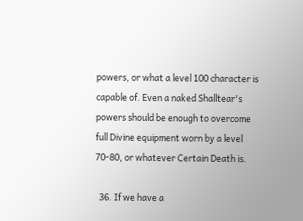powers, or what a level 100 character is capable of. Even a naked Shalltear's powers should be enough to overcome full Divine equipment worn by a level 70-80, or whatever Certain Death is.

  36. If we have a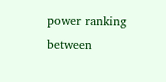power ranking between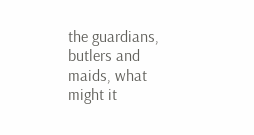the guardians, butlers and maids, what might it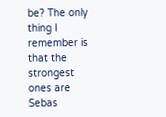be? The only thing I remember is that the strongest ones are Sebas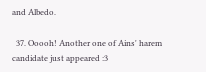and Albedo.

  37. Ooooh! Another one of Ains' harem candidate just appeared :3